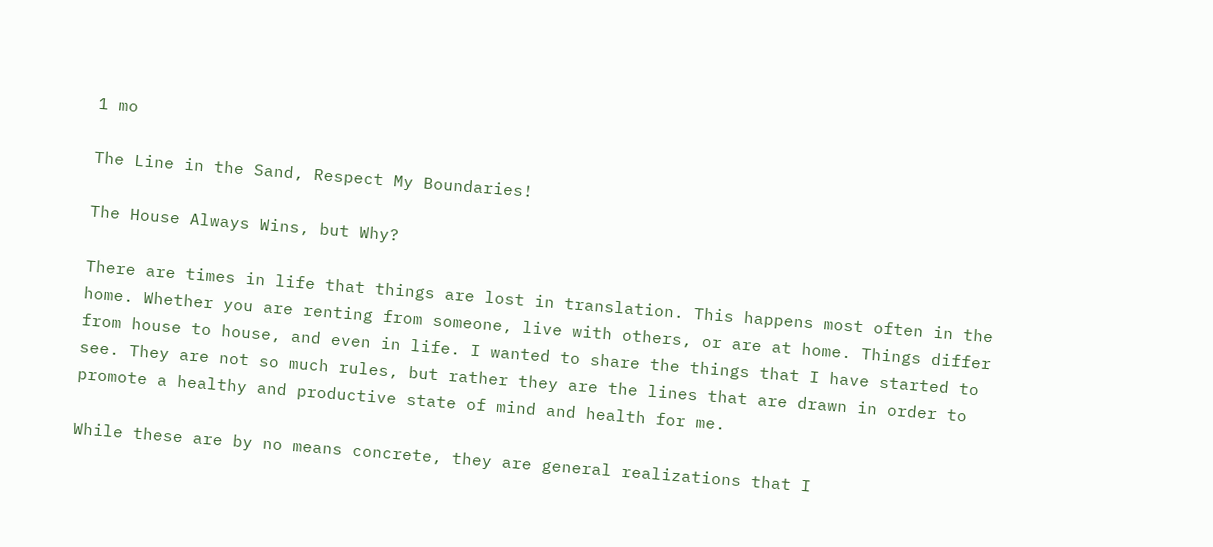1 mo

The Line in the Sand, Respect My Boundaries!

The House Always Wins, but Why?

There are times in life that things are lost in translation. This happens most often in the home. Whether you are renting from someone, live with others, or are at home. Things differ from house to house, and even in life. I wanted to share the things that I have started to see. They are not so much rules, but rather they are the lines that are drawn in order to promote a healthy and productive state of mind and health for me.

While these are by no means concrete, they are general realizations that I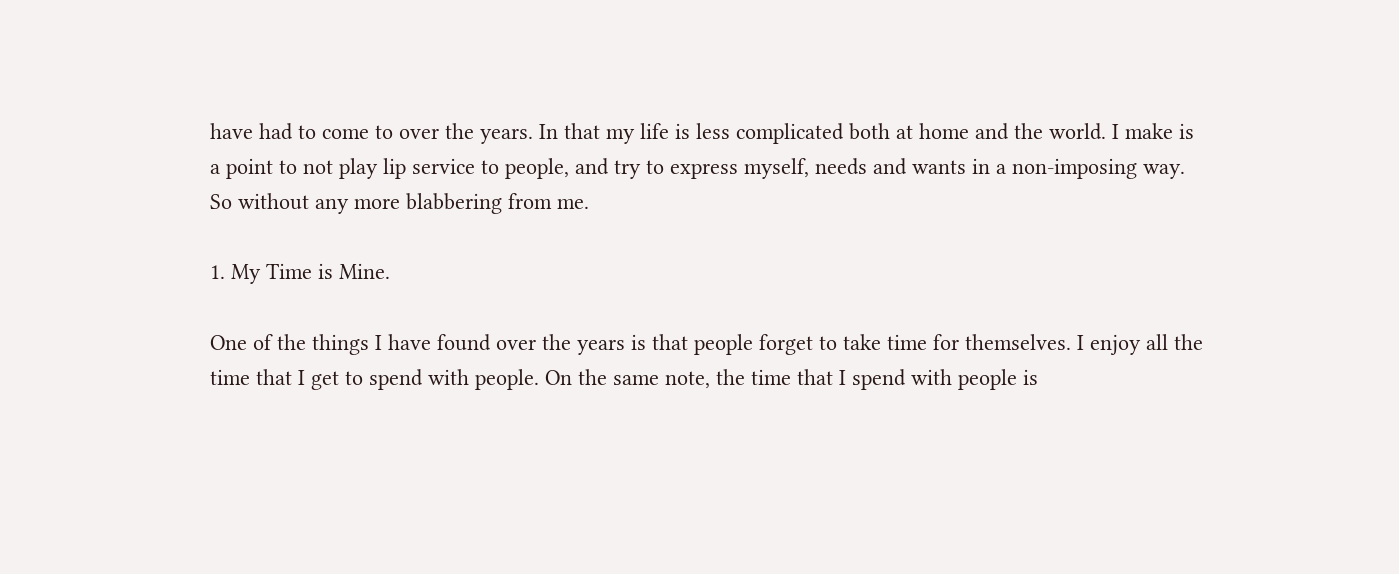have had to come to over the years. In that my life is less complicated both at home and the world. I make is a point to not play lip service to people, and try to express myself, needs and wants in a non-imposing way. So without any more blabbering from me.

1. My Time is Mine.

One of the things I have found over the years is that people forget to take time for themselves. I enjoy all the time that I get to spend with people. On the same note, the time that I spend with people is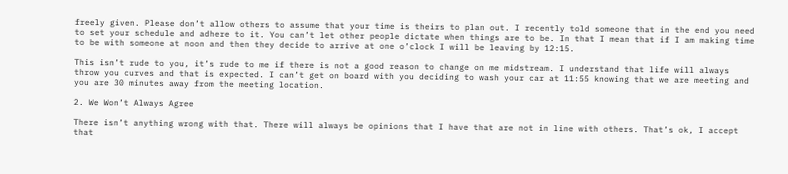freely given. Please don’t allow others to assume that your time is theirs to plan out. I recently told someone that in the end you need to set your schedule and adhere to it. You can’t let other people dictate when things are to be. In that I mean that if I am making time to be with someone at noon and then they decide to arrive at one o’clock I will be leaving by 12:15.

This isn’t rude to you, it’s rude to me if there is not a good reason to change on me midstream. I understand that life will always throw you curves and that is expected. I can’t get on board with you deciding to wash your car at 11:55 knowing that we are meeting and you are 30 minutes away from the meeting location.

2. We Won’t Always Agree

There isn’t anything wrong with that. There will always be opinions that I have that are not in line with others. That’s ok, I accept that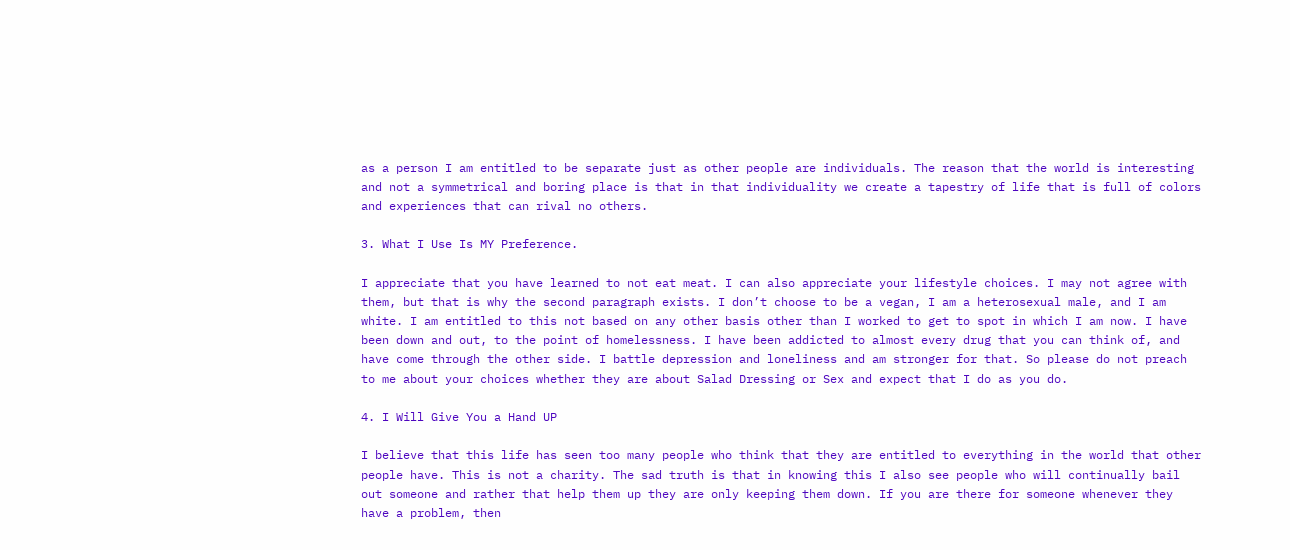as a person I am entitled to be separate just as other people are individuals. The reason that the world is interesting and not a symmetrical and boring place is that in that individuality we create a tapestry of life that is full of colors and experiences that can rival no others.

3. What I Use Is MY Preference.

I appreciate that you have learned to not eat meat. I can also appreciate your lifestyle choices. I may not agree with them, but that is why the second paragraph exists. I don’t choose to be a vegan, I am a heterosexual male, and I am white. I am entitled to this not based on any other basis other than I worked to get to spot in which I am now. I have been down and out, to the point of homelessness. I have been addicted to almost every drug that you can think of, and have come through the other side. I battle depression and loneliness and am stronger for that. So please do not preach to me about your choices whether they are about Salad Dressing or Sex and expect that I do as you do.

4. I Will Give You a Hand UP

I believe that this life has seen too many people who think that they are entitled to everything in the world that other people have. This is not a charity. The sad truth is that in knowing this I also see people who will continually bail out someone and rather that help them up they are only keeping them down. If you are there for someone whenever they have a problem, then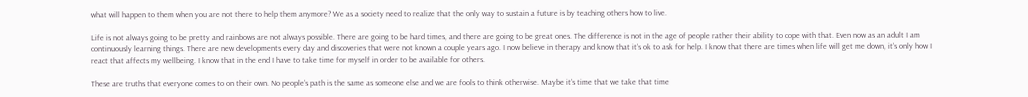what will happen to them when you are not there to help them anymore? We as a society need to realize that the only way to sustain a future is by teaching others how to live.

Life is not always going to be pretty and rainbows are not always possible. There are going to be hard times, and there are going to be great ones. The difference is not in the age of people rather their ability to cope with that. Even now as an adult I am continuously learning things. There are new developments every day and discoveries that were not known a couple years ago. I now believe in therapy and know that it’s ok to ask for help. I know that there are times when life will get me down, it’s only how I react that affects my wellbeing. I know that in the end I have to take time for myself in order to be available for others.

These are truths that everyone comes to on their own. No people’s path is the same as someone else and we are fools to think otherwise. Maybe it’s time that we take that time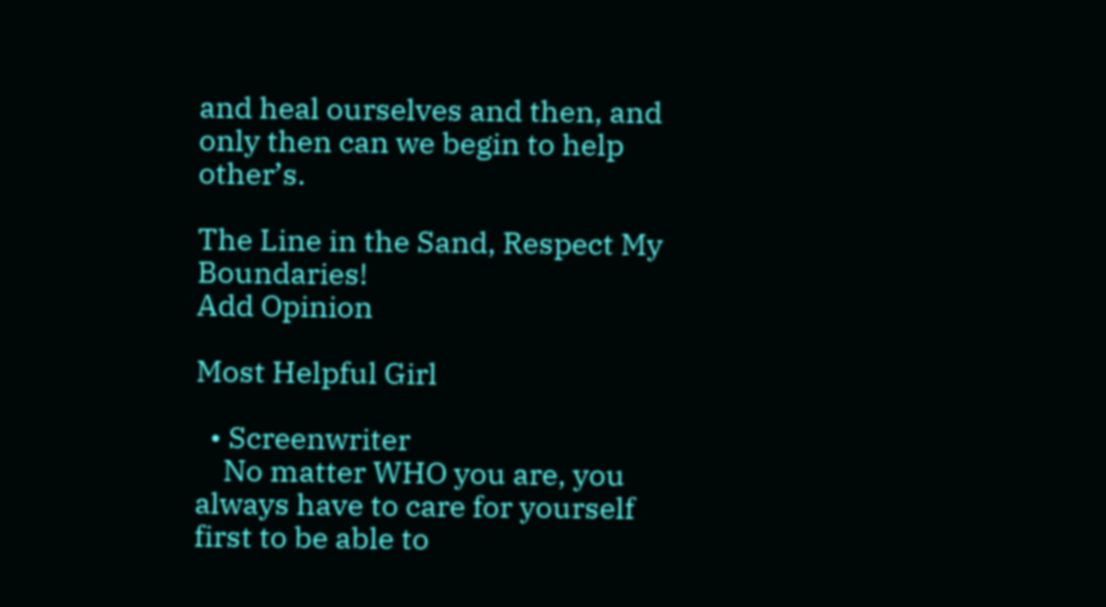and heal ourselves and then, and only then can we begin to help other’s.

The Line in the Sand, Respect My Boundaries!
Add Opinion

Most Helpful Girl

  • Screenwriter
    No matter WHO you are, you always have to care for yourself first to be able to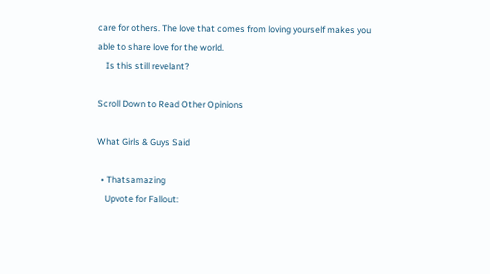care for others. The love that comes from loving yourself makes you able to share love for the world.
    Is this still revelant?

Scroll Down to Read Other Opinions

What Girls & Guys Said

  • Thatsamazing
    Upvote for Fallout: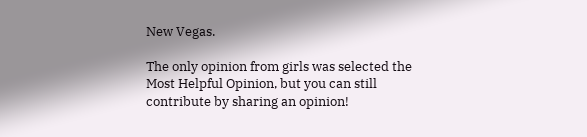New Vegas.

The only opinion from girls was selected the Most Helpful Opinion, but you can still contribute by sharing an opinion!